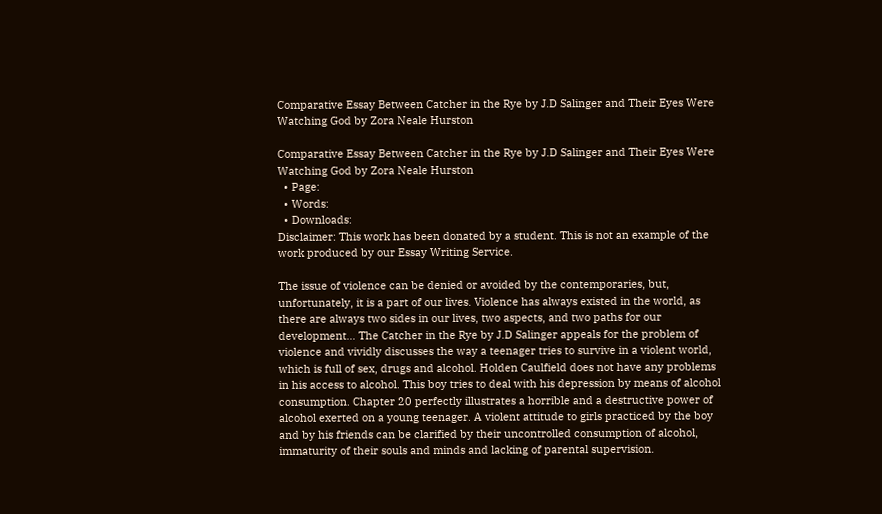Comparative Essay Between Catcher in the Rye by J.D Salinger and Their Eyes Were Watching God by Zora Neale Hurston

Comparative Essay Between Catcher in the Rye by J.D Salinger and Their Eyes Were Watching God by Zora Neale Hurston
  • Page:
  • Words:
  • Downloads:
Disclaimer: This work has been donated by a student. This is not an example of the work produced by our Essay Writing Service.

The issue of violence can be denied or avoided by the contemporaries, but, unfortunately, it is a part of our lives. Violence has always existed in the world, as there are always two sides in our lives, two aspects, and two paths for our development… The Catcher in the Rye by J.D Salinger appeals for the problem of violence and vividly discusses the way a teenager tries to survive in a violent world, which is full of sex, drugs and alcohol. Holden Caulfield does not have any problems in his access to alcohol. This boy tries to deal with his depression by means of alcohol consumption. Chapter 20 perfectly illustrates a horrible and a destructive power of alcohol exerted on a young teenager. A violent attitude to girls practiced by the boy and by his friends can be clarified by their uncontrolled consumption of alcohol, immaturity of their souls and minds and lacking of parental supervision.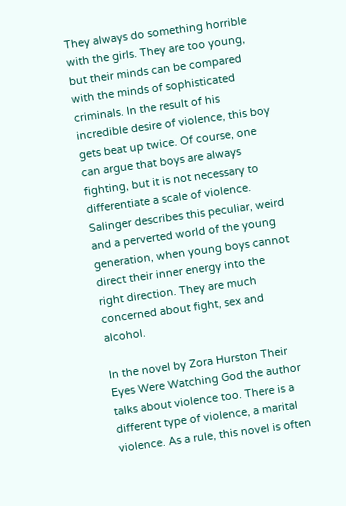They always do something horrible with the girls. They are too young, but their minds can be compared with the minds of sophisticated criminals. In the result of his incredible desire of violence, this boy gets beat up twice. Of course, one can argue that boys are always fighting, but it is not necessary to differentiate a scale of violence. Salinger describes this peculiar, weird and a perverted world of the young generation, when young boys cannot direct their inner energy into the right direction. They are much concerned about fight, sex and alcohol.

In the novel by Zora Hurston Their Eyes Were Watching God the author talks about violence too. There is a different type of violence, a marital violence. As a rule, this novel is often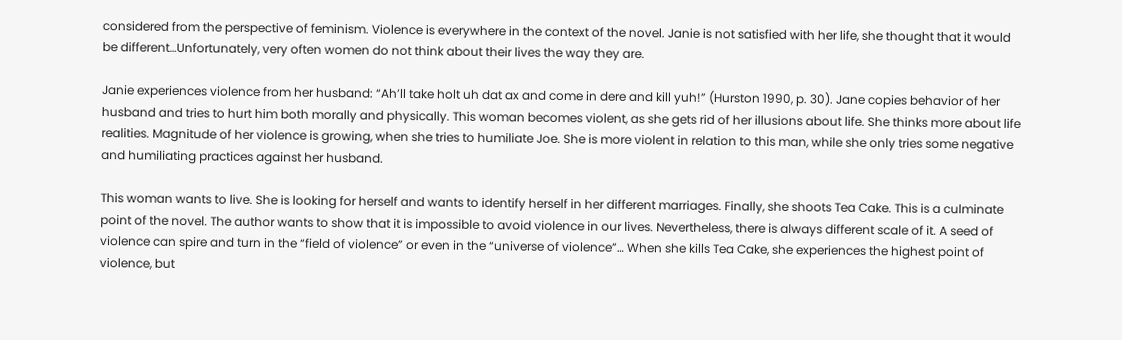considered from the perspective of feminism. Violence is everywhere in the context of the novel. Janie is not satisfied with her life, she thought that it would be different…Unfortunately, very often women do not think about their lives the way they are.

Janie experiences violence from her husband: “Ah’ll take holt uh dat ax and come in dere and kill yuh!” (Hurston 1990, p. 30). Jane copies behavior of her husband and tries to hurt him both morally and physically. This woman becomes violent, as she gets rid of her illusions about life. She thinks more about life realities. Magnitude of her violence is growing, when she tries to humiliate Joe. She is more violent in relation to this man, while she only tries some negative and humiliating practices against her husband.

This woman wants to live. She is looking for herself and wants to identify herself in her different marriages. Finally, she shoots Tea Cake. This is a culminate point of the novel. The author wants to show that it is impossible to avoid violence in our lives. Nevertheless, there is always different scale of it. A seed of violence can spire and turn in the “field of violence” or even in the “universe of violence”… When she kills Tea Cake, she experiences the highest point of violence, but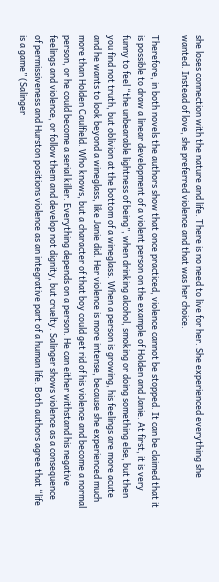she loses connection with the nature and life. There is no need to live for her. She experienced everything she wanted. Instead of love, she preferred violence and that was her choice.

Therefore, in both novels the authors show that once practiced, violence cannot be stopped. It can be claimed that it is possible to draw a linear development of a violent person on the example of Holden and Janie. At first, it is very funny to feel “the unbearable lightness of being”, when drinking alcohol, smoking or doing something else, but then you find not truth, but oblivion at the bottom of a wineglass. When a person is growing, his feelings are more acute and he wants to look beyond a wineglass, like Janie did. Her violence is more intense, because she experienced much more than Holden Caulfield. Who knows, but a character of that boy could get rid of his violence and become a normal person, or he could become a serial killer. Everything depends on a person. He can either withstand his negative feelings and violence, or follow them and develop not dignity, but cruelty. Salinger shows violence as a consequence of permissiveness and Hurston positions violence as an integrative part of a human life. Both authors agree that “life is a game” (Salinger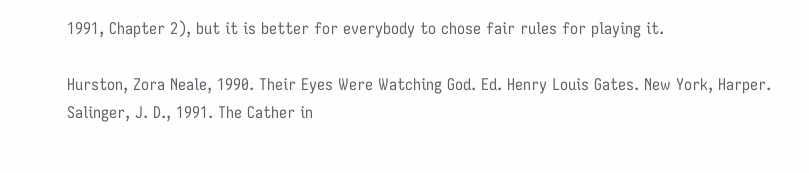1991, Chapter 2), but it is better for everybody to chose fair rules for playing it.

Hurston, Zora Neale, 1990. Their Eyes Were Watching God. Ed. Henry Louis Gates. New York, Harper.
Salinger, J. D., 1991. The Cather in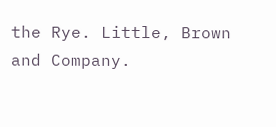the Rye. Little, Brown and Company.